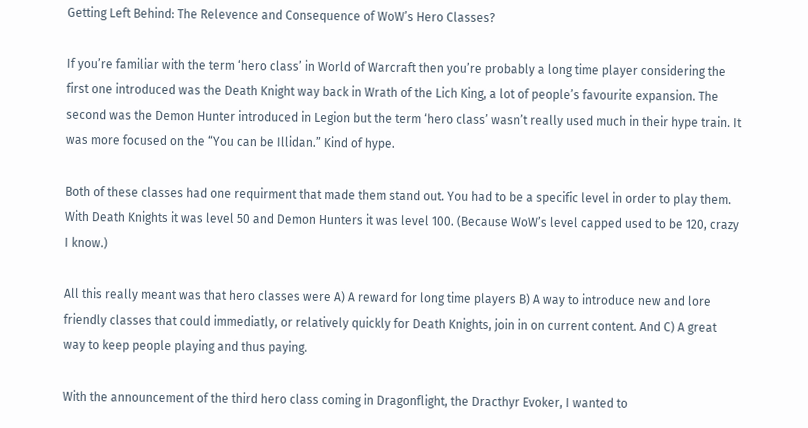Getting Left Behind: The Relevence and Consequence of WoW’s Hero Classes?

If you’re familiar with the term ‘hero class’ in World of Warcraft then you’re probably a long time player considering the first one introduced was the Death Knight way back in Wrath of the Lich King, a lot of people’s favourite expansion. The second was the Demon Hunter introduced in Legion but the term ‘hero class’ wasn’t really used much in their hype train. It was more focused on the “You can be Illidan.” Kind of hype.

Both of these classes had one requirment that made them stand out. You had to be a specific level in order to play them. With Death Knights it was level 50 and Demon Hunters it was level 100. (Because WoW’s level capped used to be 120, crazy I know.)

All this really meant was that hero classes were A) A reward for long time players B) A way to introduce new and lore friendly classes that could immediatly, or relatively quickly for Death Knights, join in on current content. And C) A great way to keep people playing and thus paying.

With the announcement of the third hero class coming in Dragonflight, the Dracthyr Evoker, I wanted to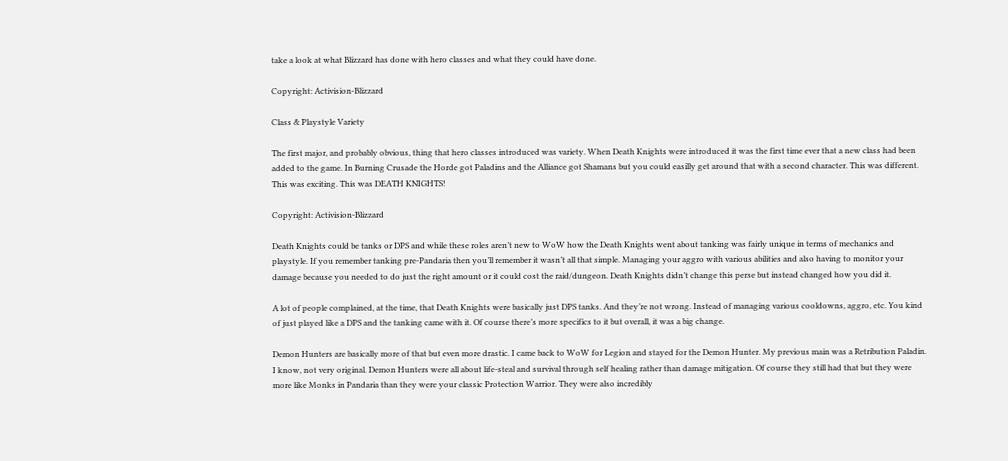take a look at what Blizzard has done with hero classes and what they could have done.

Copyright: Activision-Blizzard

Class & Playstyle Variety

The first major, and probably obvious, thing that hero classes introduced was variety. When Death Knights were introduced it was the first time ever that a new class had been added to the game. In Burning Crusade the Horde got Paladins and the Alliance got Shamans but you could easilly get around that with a second character. This was different. This was exciting. This was DEATH KNIGHTS!

Copyright: Activision-Blizzard

Death Knights could be tanks or DPS and while these roles aren’t new to WoW how the Death Knights went about tanking was fairly unique in terms of mechanics and playstyle. If you remember tanking pre-Pandaria then you’ll remember it wasn’t all that simple. Managing your aggro with various abilities and also having to monitor your damage because you needed to do just the right amount or it could cost the raid/dungeon. Death Knights didn’t change this perse but instead changed how you did it.

A lot of people complained, at the time, that Death Knights were basically just DPS tanks. And they’re not wrong. Instead of managing various cooldowns, aggro, etc. You kind of just played like a DPS and the tanking came with it. Of course there’s more specifics to it but overall, it was a big change.

Demon Hunters are basically more of that but even more drastic. I came back to WoW for Legion and stayed for the Demon Hunter. My previous main was a Retribution Paladin. I know, not very original. Demon Hunters were all about life-steal and survival through self healing rather than damage mitigation. Of course they still had that but they were more like Monks in Pandaria than they were your classic Protection Warrior. They were also incredibly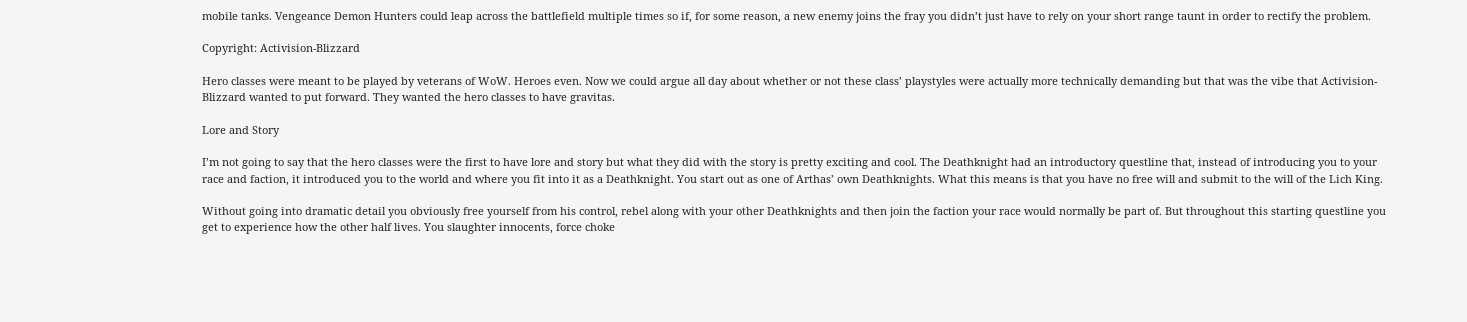mobile tanks. Vengeance Demon Hunters could leap across the battlefield multiple times so if, for some reason, a new enemy joins the fray you didn’t just have to rely on your short range taunt in order to rectify the problem.

Copyright: Activision-Blizzard

Hero classes were meant to be played by veterans of WoW. Heroes even. Now we could argue all day about whether or not these class’ playstyles were actually more technically demanding but that was the vibe that Activision-Blizzard wanted to put forward. They wanted the hero classes to have gravitas.

Lore and Story

I’m not going to say that the hero classes were the first to have lore and story but what they did with the story is pretty exciting and cool. The Deathknight had an introductory questline that, instead of introducing you to your race and faction, it introduced you to the world and where you fit into it as a Deathknight. You start out as one of Arthas’ own Deathknights. What this means is that you have no free will and submit to the will of the Lich King.

Without going into dramatic detail you obviously free yourself from his control, rebel along with your other Deathknights and then join the faction your race would normally be part of. But throughout this starting questline you get to experience how the other half lives. You slaughter innocents, force choke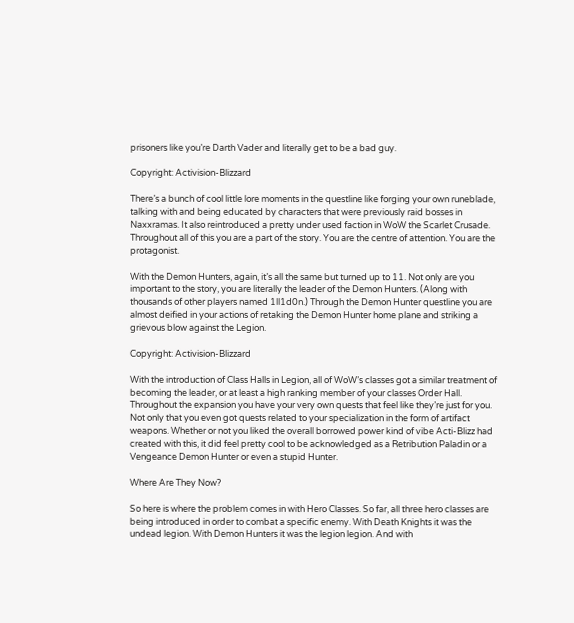prisoners like you’re Darth Vader and literally get to be a bad guy.

Copyright: Activision-Blizzard

There’s a bunch of cool little lore moments in the questline like forging your own runeblade, talking with and being educated by characters that were previously raid bosses in Naxxramas. It also reintroduced a pretty under used faction in WoW the Scarlet Crusade. Throughout all of this you are a part of the story. You are the centre of attention. You are the protagonist.

With the Demon Hunters, again, it’s all the same but turned up to 11. Not only are you important to the story, you are literally the leader of the Demon Hunters. (Along with thousands of other players named 1ll1d0n.) Through the Demon Hunter questline you are almost deified in your actions of retaking the Demon Hunter home plane and striking a grievous blow against the Legion.

Copyright: Activision-Blizzard

With the introduction of Class Halls in Legion, all of WoW’s classes got a similar treatment of becoming the leader, or at least a high ranking member of your classes Order Hall. Throughout the expansion you have your very own quests that feel like they’re just for you. Not only that you even got quests related to your specialization in the form of artifact weapons. Whether or not you liked the overall borrowed power kind of vibe Acti-Blizz had created with this, it did feel pretty cool to be acknowledged as a Retribution Paladin or a Vengeance Demon Hunter or even a stupid Hunter.

Where Are They Now?

So here is where the problem comes in with Hero Classes. So far, all three hero classes are being introduced in order to combat a specific enemy. With Death Knights it was the undead legion. With Demon Hunters it was the legion legion. And with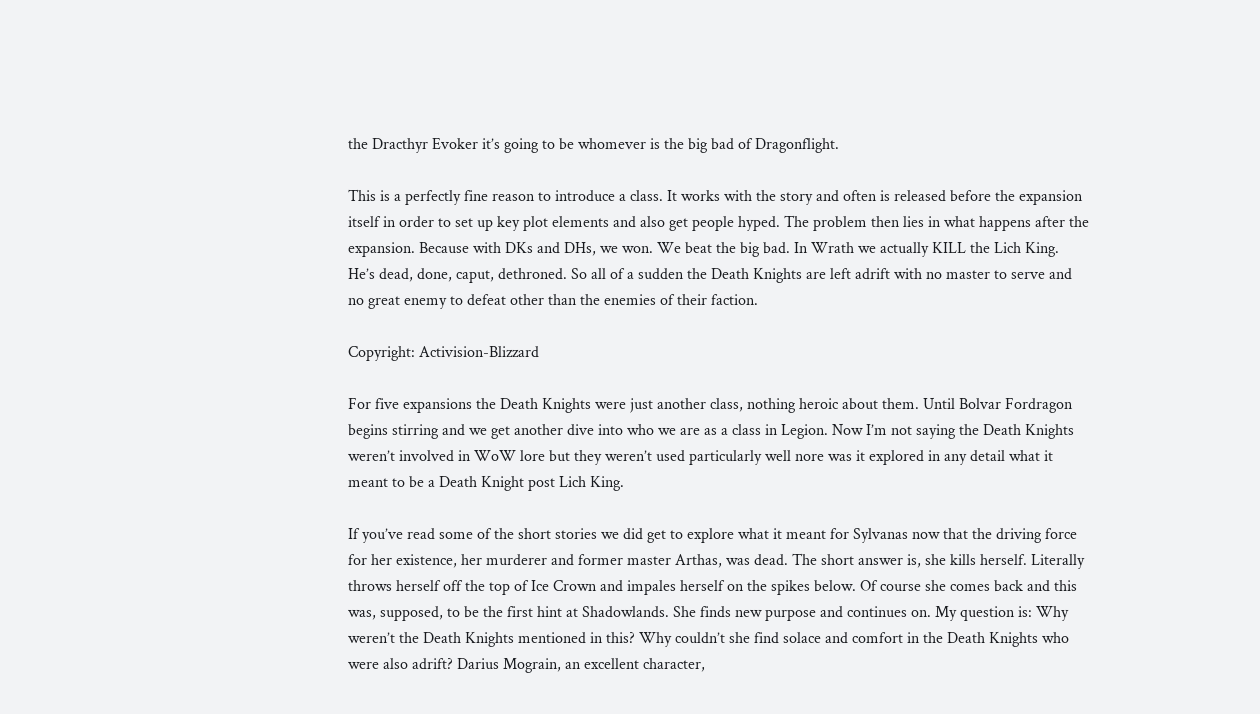the Dracthyr Evoker it’s going to be whomever is the big bad of Dragonflight.

This is a perfectly fine reason to introduce a class. It works with the story and often is released before the expansion itself in order to set up key plot elements and also get people hyped. The problem then lies in what happens after the expansion. Because with DKs and DHs, we won. We beat the big bad. In Wrath we actually KILL the Lich King. He’s dead, done, caput, dethroned. So all of a sudden the Death Knights are left adrift with no master to serve and no great enemy to defeat other than the enemies of their faction.

Copyright: Activision-Blizzard

For five expansions the Death Knights were just another class, nothing heroic about them. Until Bolvar Fordragon begins stirring and we get another dive into who we are as a class in Legion. Now I’m not saying the Death Knights weren’t involved in WoW lore but they weren’t used particularly well nore was it explored in any detail what it meant to be a Death Knight post Lich King.

If you’ve read some of the short stories we did get to explore what it meant for Sylvanas now that the driving force for her existence, her murderer and former master Arthas, was dead. The short answer is, she kills herself. Literally throws herself off the top of Ice Crown and impales herself on the spikes below. Of course she comes back and this was, supposed, to be the first hint at Shadowlands. She finds new purpose and continues on. My question is: Why weren’t the Death Knights mentioned in this? Why couldn’t she find solace and comfort in the Death Knights who were also adrift? Darius Mograin, an excellent character,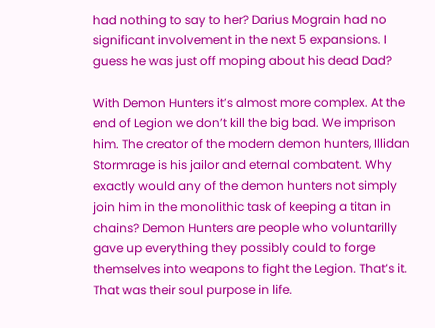had nothing to say to her? Darius Mograin had no significant involvement in the next 5 expansions. I guess he was just off moping about his dead Dad?

With Demon Hunters it’s almost more complex. At the end of Legion we don’t kill the big bad. We imprison him. The creator of the modern demon hunters, Illidan Stormrage is his jailor and eternal combatent. Why exactly would any of the demon hunters not simply join him in the monolithic task of keeping a titan in chains? Demon Hunters are people who voluntarilly gave up everything they possibly could to forge themselves into weapons to fight the Legion. That’s it. That was their soul purpose in life.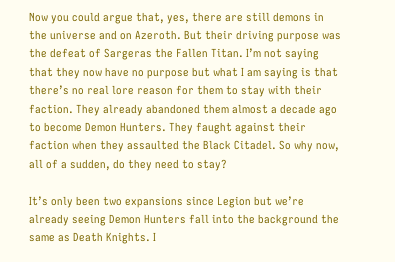Now you could argue that, yes, there are still demons in the universe and on Azeroth. But their driving purpose was the defeat of Sargeras the Fallen Titan. I’m not saying that they now have no purpose but what I am saying is that there’s no real lore reason for them to stay with their faction. They already abandoned them almost a decade ago to become Demon Hunters. They faught against their faction when they assaulted the Black Citadel. So why now, all of a sudden, do they need to stay?

It’s only been two expansions since Legion but we’re already seeing Demon Hunters fall into the background the same as Death Knights. I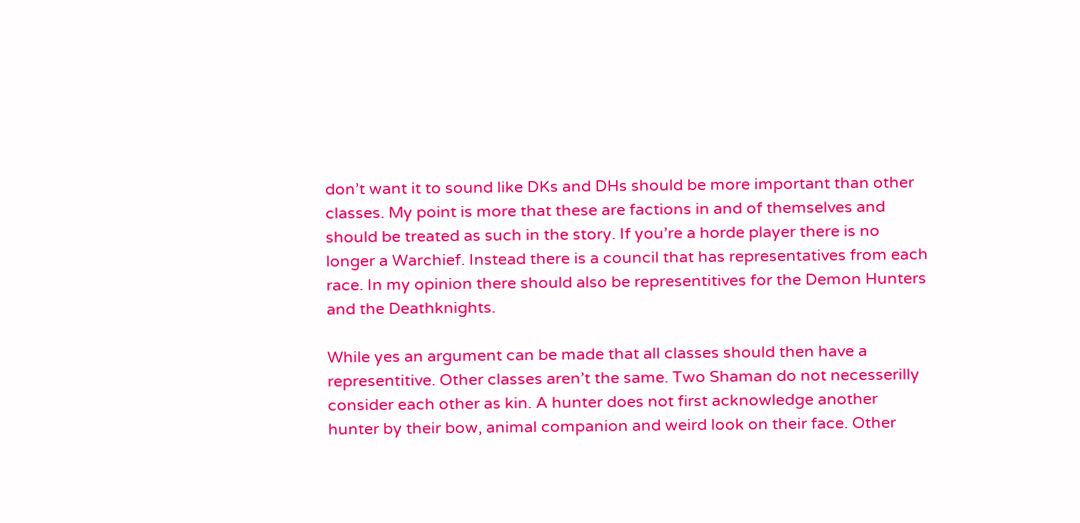don’t want it to sound like DKs and DHs should be more important than other classes. My point is more that these are factions in and of themselves and should be treated as such in the story. If you’re a horde player there is no longer a Warchief. Instead there is a council that has representatives from each race. In my opinion there should also be representitives for the Demon Hunters and the Deathknights.

While yes an argument can be made that all classes should then have a representitive. Other classes aren’t the same. Two Shaman do not necesserilly consider each other as kin. A hunter does not first acknowledge another hunter by their bow, animal companion and weird look on their face. Other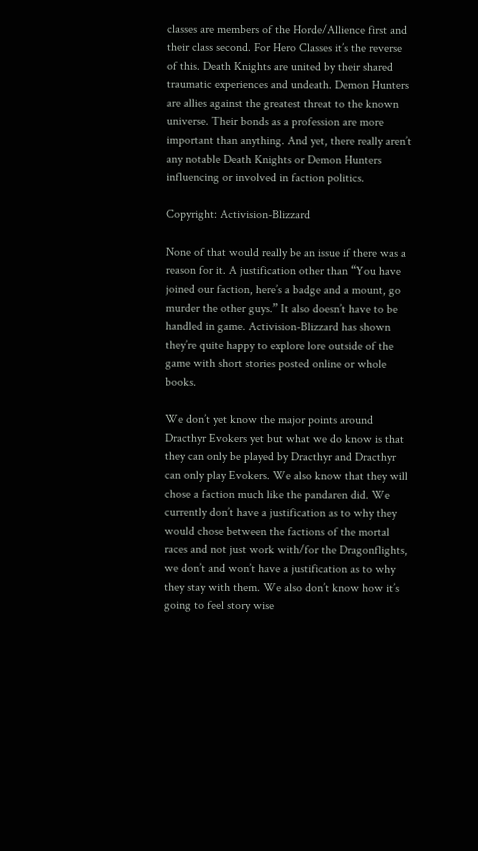classes are members of the Horde/Allience first and their class second. For Hero Classes it’s the reverse of this. Death Knights are united by their shared traumatic experiences and undeath. Demon Hunters are allies against the greatest threat to the known universe. Their bonds as a profession are more important than anything. And yet, there really aren’t any notable Death Knights or Demon Hunters influencing or involved in faction politics.

Copyright: Activision-Blizzard

None of that would really be an issue if there was a reason for it. A justification other than “You have joined our faction, here’s a badge and a mount, go murder the other guys.” It also doesn’t have to be handled in game. Activision-Blizzard has shown they’re quite happy to explore lore outside of the game with short stories posted online or whole books.

We don’t yet know the major points around Dracthyr Evokers yet but what we do know is that they can only be played by Dracthyr and Dracthyr can only play Evokers. We also know that they will chose a faction much like the pandaren did. We currently don’t have a justification as to why they would chose between the factions of the mortal races and not just work with/for the Dragonflights, we don’t and won’t have a justification as to why they stay with them. We also don’t know how it’s going to feel story wise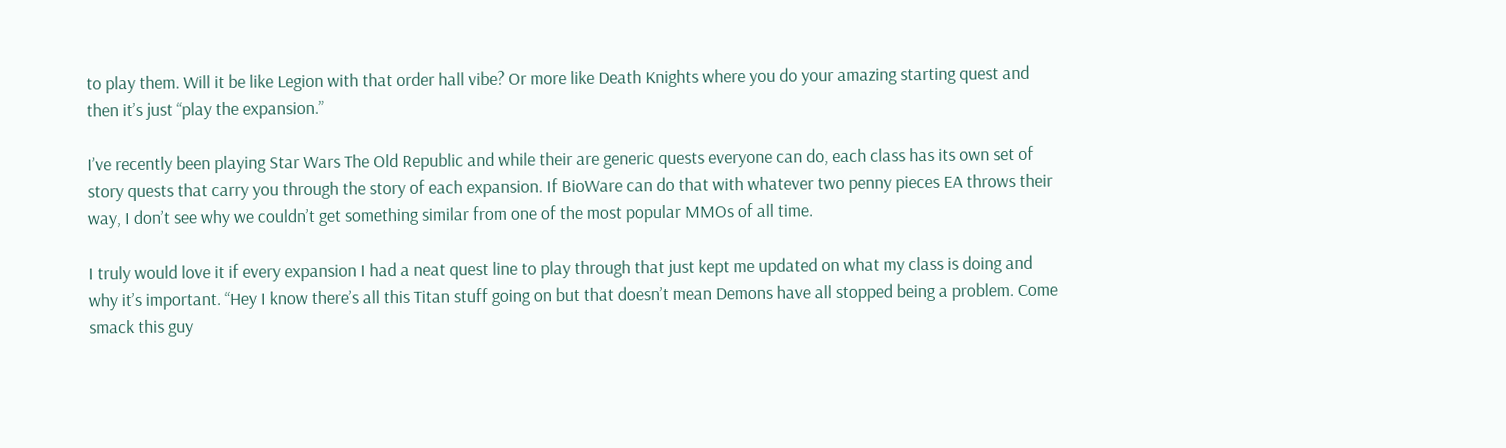to play them. Will it be like Legion with that order hall vibe? Or more like Death Knights where you do your amazing starting quest and then it’s just “play the expansion.”

I’ve recently been playing Star Wars The Old Republic and while their are generic quests everyone can do, each class has its own set of story quests that carry you through the story of each expansion. If BioWare can do that with whatever two penny pieces EA throws their way, I don’t see why we couldn’t get something similar from one of the most popular MMOs of all time.

I truly would love it if every expansion I had a neat quest line to play through that just kept me updated on what my class is doing and why it’s important. “Hey I know there’s all this Titan stuff going on but that doesn’t mean Demons have all stopped being a problem. Come smack this guy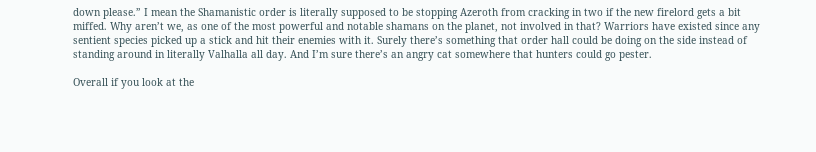down please.” I mean the Shamanistic order is literally supposed to be stopping Azeroth from cracking in two if the new firelord gets a bit miffed. Why aren’t we, as one of the most powerful and notable shamans on the planet, not involved in that? Warriors have existed since any sentient species picked up a stick and hit their enemies with it. Surely there’s something that order hall could be doing on the side instead of standing around in literally Valhalla all day. And I’m sure there’s an angry cat somewhere that hunters could go pester.

Overall if you look at the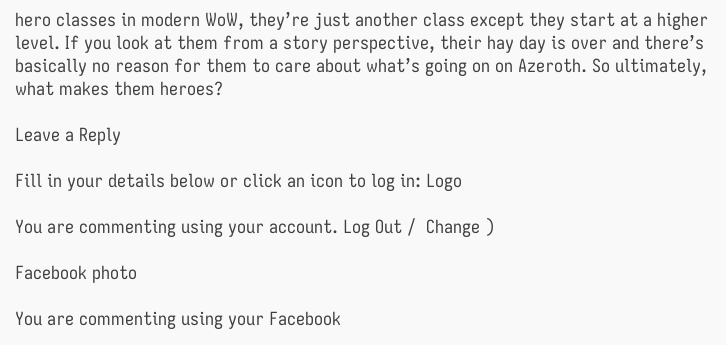hero classes in modern WoW, they’re just another class except they start at a higher level. If you look at them from a story perspective, their hay day is over and there’s basically no reason for them to care about what’s going on on Azeroth. So ultimately, what makes them heroes?

Leave a Reply

Fill in your details below or click an icon to log in: Logo

You are commenting using your account. Log Out /  Change )

Facebook photo

You are commenting using your Facebook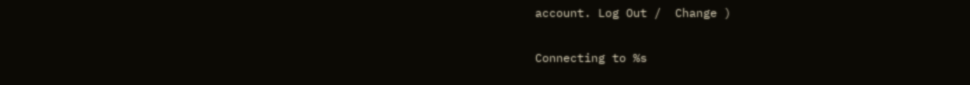account. Log Out /  Change )

Connecting to %s